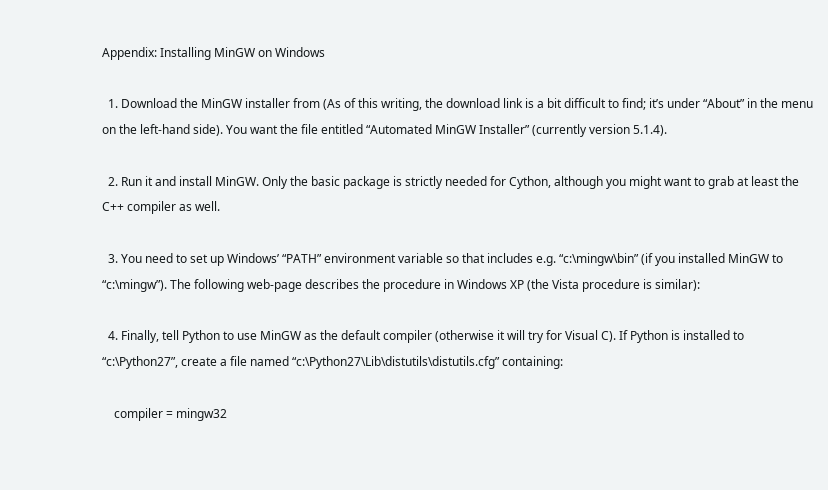Appendix: Installing MinGW on Windows

  1. Download the MinGW installer from (As of this writing, the download link is a bit difficult to find; it’s under “About” in the menu on the left-hand side). You want the file entitled “Automated MinGW Installer” (currently version 5.1.4).

  2. Run it and install MinGW. Only the basic package is strictly needed for Cython, although you might want to grab at least the C++ compiler as well.

  3. You need to set up Windows’ “PATH” environment variable so that includes e.g. “c:\mingw\bin” (if you installed MinGW to “c:\mingw”). The following web-page describes the procedure in Windows XP (the Vista procedure is similar):

  4. Finally, tell Python to use MinGW as the default compiler (otherwise it will try for Visual C). If Python is installed to “c:\Python27”, create a file named “c:\Python27\Lib\distutils\distutils.cfg” containing:

    compiler = mingw32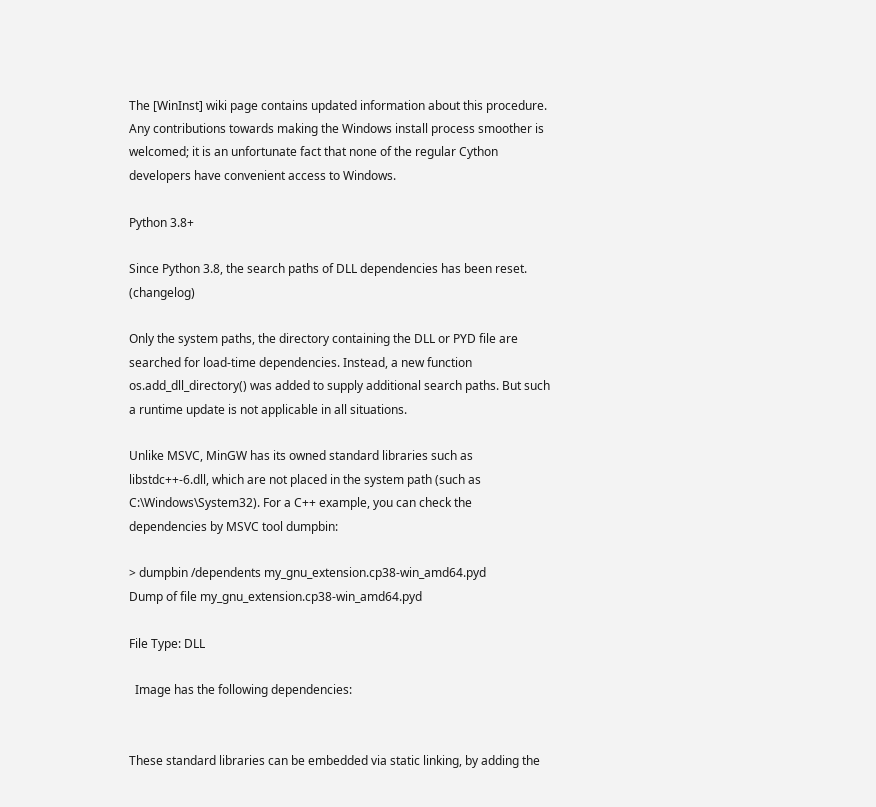The [WinInst] wiki page contains updated information about this procedure. Any contributions towards making the Windows install process smoother is welcomed; it is an unfortunate fact that none of the regular Cython developers have convenient access to Windows.

Python 3.8+

Since Python 3.8, the search paths of DLL dependencies has been reset. (changelog)

Only the system paths, the directory containing the DLL or PYD file are searched for load-time dependencies. Instead, a new function os.add_dll_directory() was added to supply additional search paths. But such a runtime update is not applicable in all situations.

Unlike MSVC, MinGW has its owned standard libraries such as libstdc++-6.dll, which are not placed in the system path (such as C:\Windows\System32). For a C++ example, you can check the dependencies by MSVC tool dumpbin:

> dumpbin /dependents my_gnu_extension.cp38-win_amd64.pyd
Dump of file my_gnu_extension.cp38-win_amd64.pyd

File Type: DLL

  Image has the following dependencies:


These standard libraries can be embedded via static linking, by adding the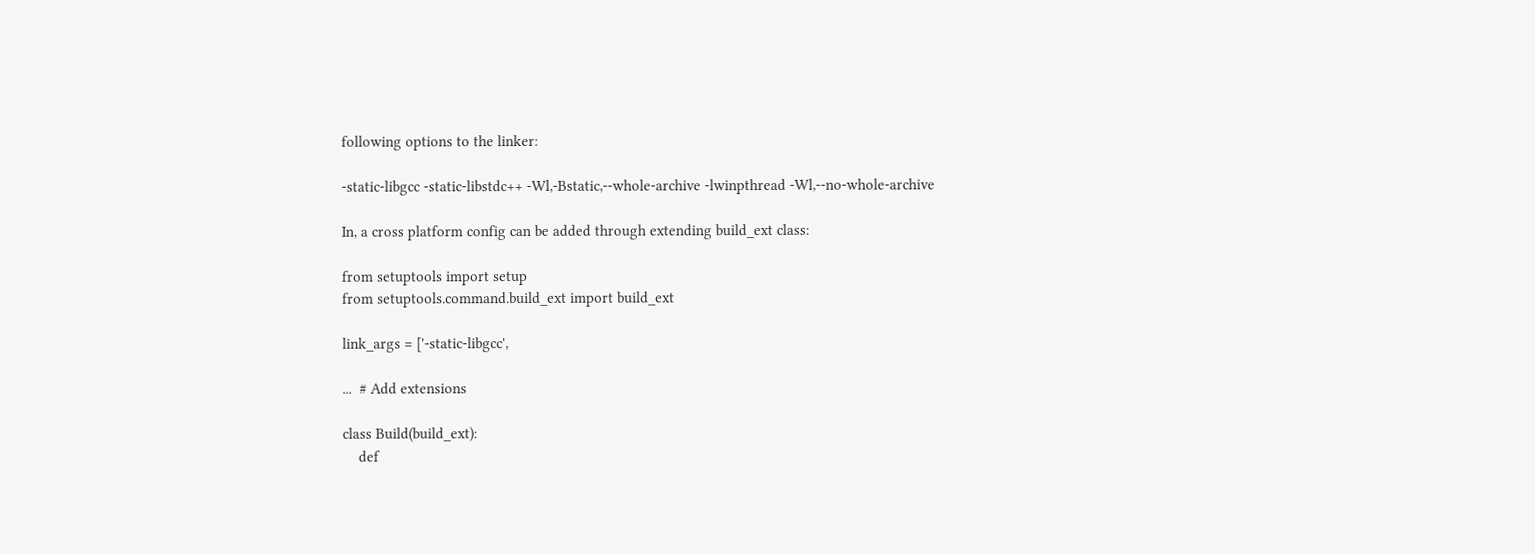following options to the linker:

-static-libgcc -static-libstdc++ -Wl,-Bstatic,--whole-archive -lwinpthread -Wl,--no-whole-archive

In, a cross platform config can be added through extending build_ext class:

from setuptools import setup
from setuptools.command.build_ext import build_ext

link_args = ['-static-libgcc',

...  # Add extensions

class Build(build_ext):
    def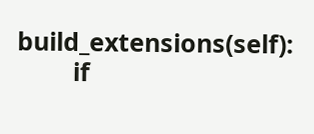build_extensions(self):
        if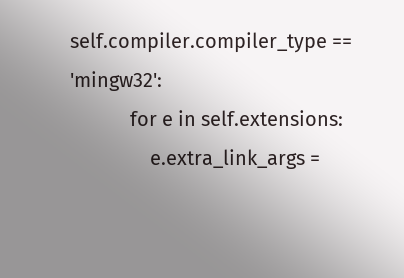self.compiler.compiler_type == 'mingw32':
            for e in self.extensions:
                e.extra_link_args =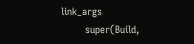link_args
        super(Build,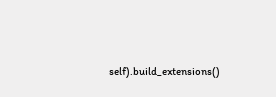self).build_extensions()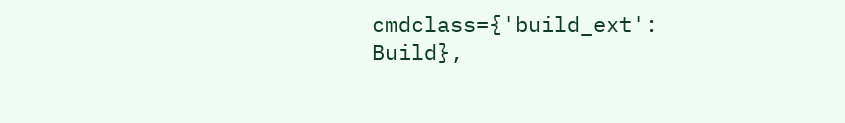cmdclass={'build_ext': Build},